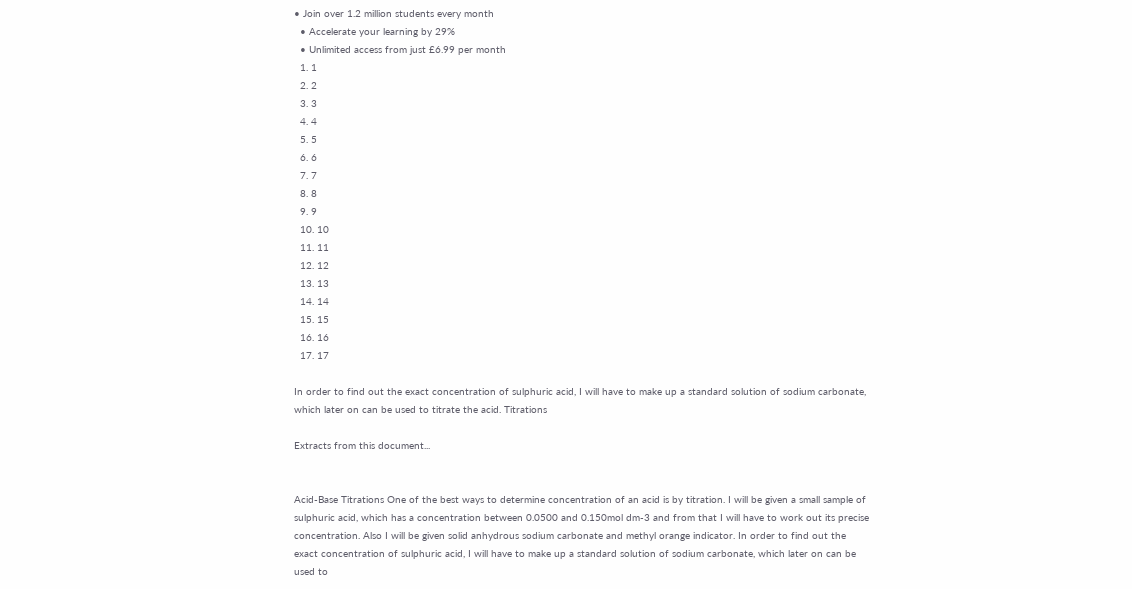• Join over 1.2 million students every month
  • Accelerate your learning by 29%
  • Unlimited access from just £6.99 per month
  1. 1
  2. 2
  3. 3
  4. 4
  5. 5
  6. 6
  7. 7
  8. 8
  9. 9
  10. 10
  11. 11
  12. 12
  13. 13
  14. 14
  15. 15
  16. 16
  17. 17

In order to find out the exact concentration of sulphuric acid, I will have to make up a standard solution of sodium carbonate, which later on can be used to titrate the acid. Titrations

Extracts from this document...


Acid-Base Titrations One of the best ways to determine concentration of an acid is by titration. I will be given a small sample of sulphuric acid, which has a concentration between 0.0500 and 0.150mol dm-3 and from that I will have to work out its precise concentration. Also I will be given solid anhydrous sodium carbonate and methyl orange indicator. In order to find out the exact concentration of sulphuric acid, I will have to make up a standard solution of sodium carbonate, which later on can be used to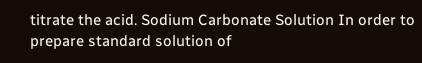titrate the acid. Sodium Carbonate Solution In order to prepare standard solution of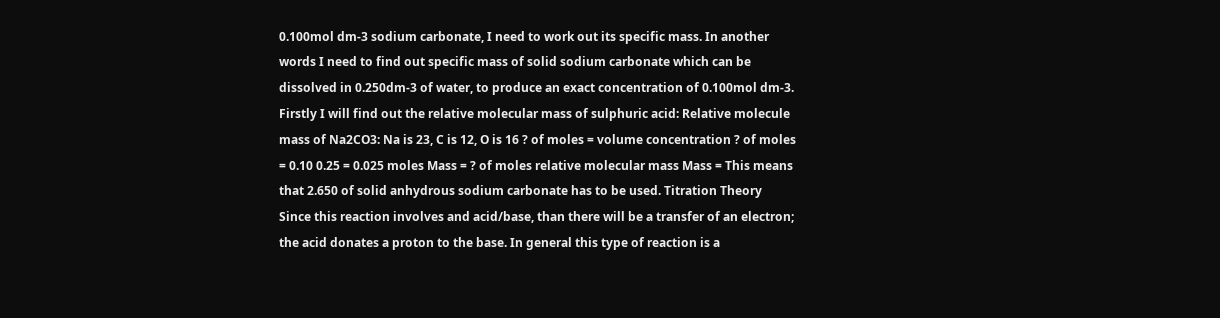0.100mol dm-3 sodium carbonate, I need to work out its specific mass. In another words I need to find out specific mass of solid sodium carbonate which can be dissolved in 0.250dm-3 of water, to produce an exact concentration of 0.100mol dm-3. Firstly I will find out the relative molecular mass of sulphuric acid: Relative molecule mass of Na2CO3: Na is 23, C is 12, O is 16 ? of moles = volume concentration ? of moles = 0.10 0.25 = 0.025 moles Mass = ? of moles relative molecular mass Mass = This means that 2.650 of solid anhydrous sodium carbonate has to be used. Titration Theory Since this reaction involves and acid/base, than there will be a transfer of an electron; the acid donates a proton to the base. In general this type of reaction is a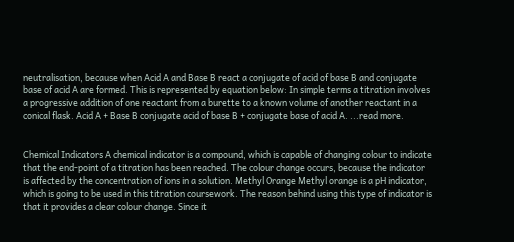neutralisation, because when Acid A and Base B react a conjugate of acid of base B and conjugate base of acid A are formed. This is represented by equation below: In simple terms a titration involves a progressive addition of one reactant from a burette to a known volume of another reactant in a conical flask. Acid A + Base B conjugate acid of base B + conjugate base of acid A. ...read more.


Chemical Indicators A chemical indicator is a compound, which is capable of changing colour to indicate that the end-point of a titration has been reached. The colour change occurs, because the indicator is affected by the concentration of ions in a solution. Methyl Orange Methyl orange is a pH indicator, which is going to be used in this titration coursework. The reason behind using this type of indicator is that it provides a clear colour change. Since it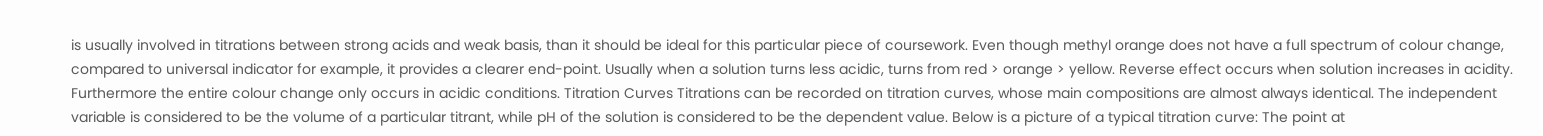is usually involved in titrations between strong acids and weak basis, than it should be ideal for this particular piece of coursework. Even though methyl orange does not have a full spectrum of colour change, compared to universal indicator for example, it provides a clearer end-point. Usually when a solution turns less acidic, turns from red > orange > yellow. Reverse effect occurs when solution increases in acidity. Furthermore the entire colour change only occurs in acidic conditions. Titration Curves Titrations can be recorded on titration curves, whose main compositions are almost always identical. The independent variable is considered to be the volume of a particular titrant, while pH of the solution is considered to be the dependent value. Below is a picture of a typical titration curve: The point at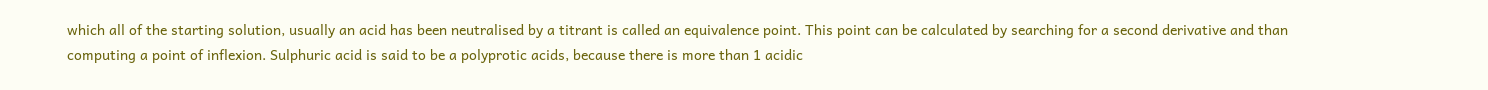which all of the starting solution, usually an acid has been neutralised by a titrant is called an equivalence point. This point can be calculated by searching for a second derivative and than computing a point of inflexion. Sulphuric acid is said to be a polyprotic acids, because there is more than 1 acidic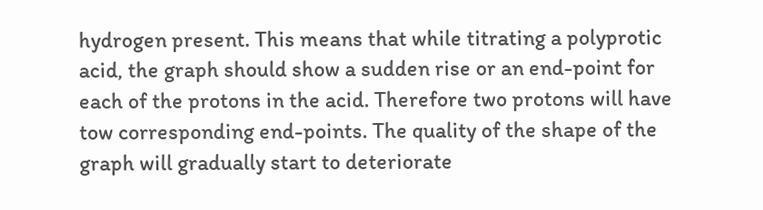hydrogen present. This means that while titrating a polyprotic acid, the graph should show a sudden rise or an end-point for each of the protons in the acid. Therefore two protons will have tow corresponding end-points. The quality of the shape of the graph will gradually start to deteriorate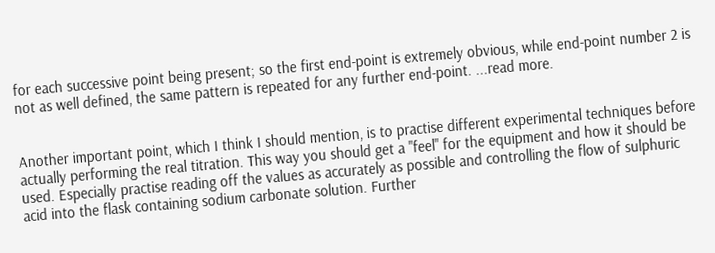for each successive point being present; so the first end-point is extremely obvious, while end-point number 2 is not as well defined, the same pattern is repeated for any further end-point. ...read more.


Another important point, which I think I should mention, is to practise different experimental techniques before actually performing the real titration. This way you should get a "feel" for the equipment and how it should be used. Especially practise reading off the values as accurately as possible and controlling the flow of sulphuric acid into the flask containing sodium carbonate solution. Further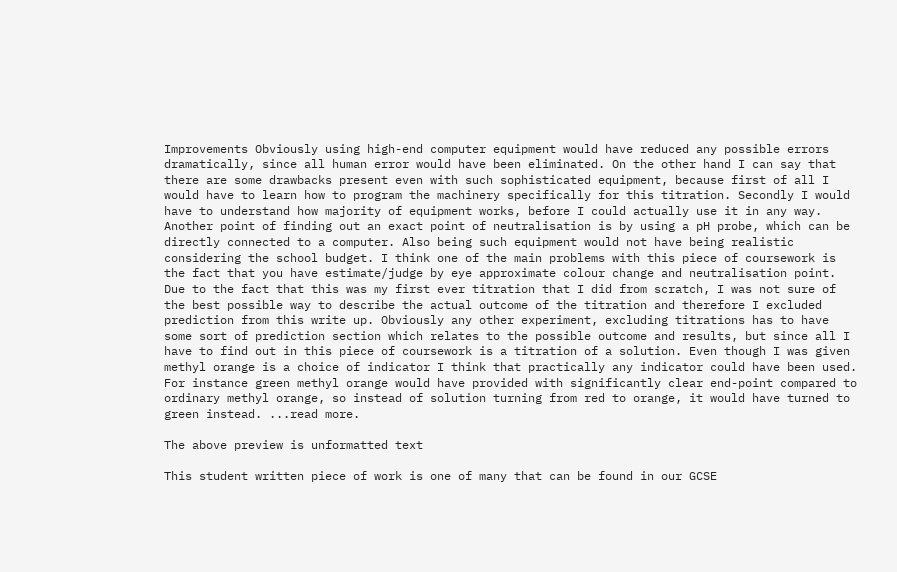Improvements Obviously using high-end computer equipment would have reduced any possible errors dramatically, since all human error would have been eliminated. On the other hand I can say that there are some drawbacks present even with such sophisticated equipment, because first of all I would have to learn how to program the machinery specifically for this titration. Secondly I would have to understand how majority of equipment works, before I could actually use it in any way. Another point of finding out an exact point of neutralisation is by using a pH probe, which can be directly connected to a computer. Also being such equipment would not have being realistic considering the school budget. I think one of the main problems with this piece of coursework is the fact that you have estimate/judge by eye approximate colour change and neutralisation point. Due to the fact that this was my first ever titration that I did from scratch, I was not sure of the best possible way to describe the actual outcome of the titration and therefore I excluded prediction from this write up. Obviously any other experiment, excluding titrations has to have some sort of prediction section which relates to the possible outcome and results, but since all I have to find out in this piece of coursework is a titration of a solution. Even though I was given methyl orange is a choice of indicator I think that practically any indicator could have been used. For instance green methyl orange would have provided with significantly clear end-point compared to ordinary methyl orange, so instead of solution turning from red to orange, it would have turned to green instead. ...read more.

The above preview is unformatted text

This student written piece of work is one of many that can be found in our GCSE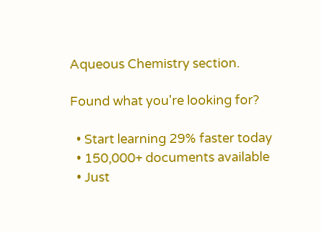Aqueous Chemistry section.

Found what you're looking for?

  • Start learning 29% faster today
  • 150,000+ documents available
  • Just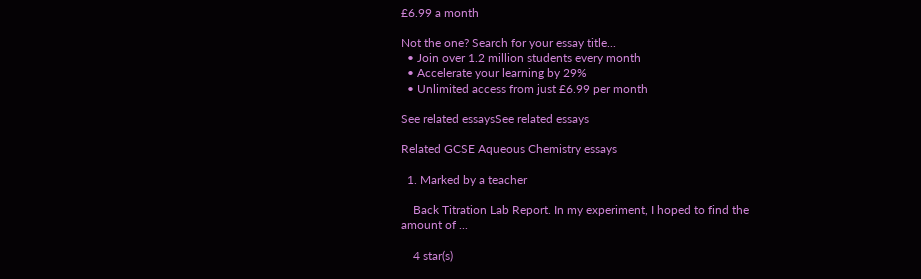£6.99 a month

Not the one? Search for your essay title...
  • Join over 1.2 million students every month
  • Accelerate your learning by 29%
  • Unlimited access from just £6.99 per month

See related essaysSee related essays

Related GCSE Aqueous Chemistry essays

  1. Marked by a teacher

    Back Titration Lab Report. In my experiment, I hoped to find the amount of ...

    4 star(s)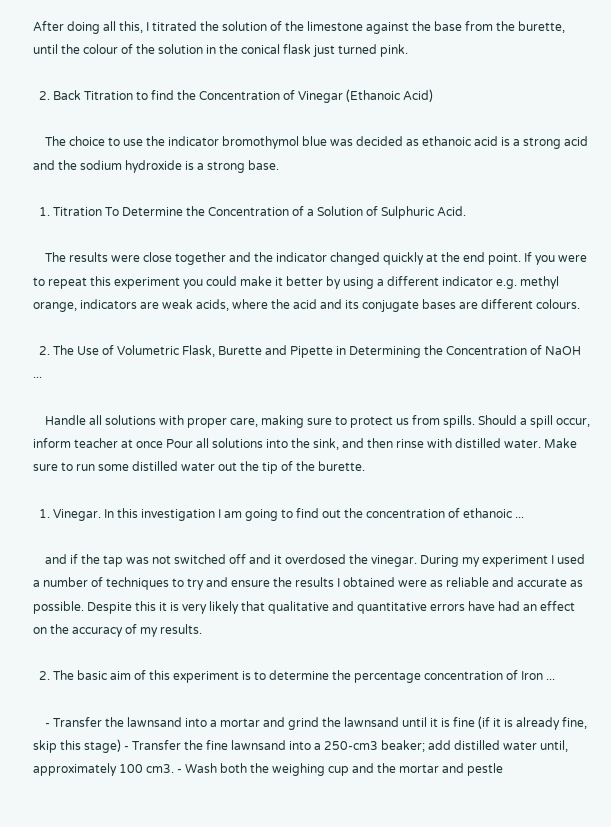After doing all this, I titrated the solution of the limestone against the base from the burette, until the colour of the solution in the conical flask just turned pink.

  2. Back Titration to find the Concentration of Vinegar (Ethanoic Acid)

    The choice to use the indicator bromothymol blue was decided as ethanoic acid is a strong acid and the sodium hydroxide is a strong base.

  1. Titration To Determine the Concentration of a Solution of Sulphuric Acid.

    The results were close together and the indicator changed quickly at the end point. If you were to repeat this experiment you could make it better by using a different indicator e.g. methyl orange, indicators are weak acids, where the acid and its conjugate bases are different colours.

  2. The Use of Volumetric Flask, Burette and Pipette in Determining the Concentration of NaOH ...

    Handle all solutions with proper care, making sure to protect us from spills. Should a spill occur, inform teacher at once Pour all solutions into the sink, and then rinse with distilled water. Make sure to run some distilled water out the tip of the burette.

  1. Vinegar. In this investigation I am going to find out the concentration of ethanoic ...

    and if the tap was not switched off and it overdosed the vinegar. During my experiment I used a number of techniques to try and ensure the results I obtained were as reliable and accurate as possible. Despite this it is very likely that qualitative and quantitative errors have had an effect on the accuracy of my results.

  2. The basic aim of this experiment is to determine the percentage concentration of Iron ...

    - Transfer the lawnsand into a mortar and grind the lawnsand until it is fine (if it is already fine, skip this stage) - Transfer the fine lawnsand into a 250-cm3 beaker; add distilled water until, approximately 100 cm3. - Wash both the weighing cup and the mortar and pestle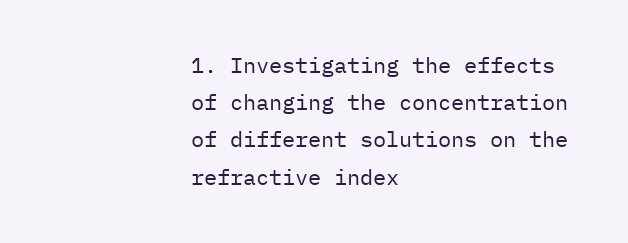1. Investigating the effects of changing the concentration of different solutions on the refractive index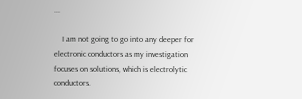...

    I am not going to go into any deeper for electronic conductors as my investigation focuses on solutions, which is electrolytic conductors.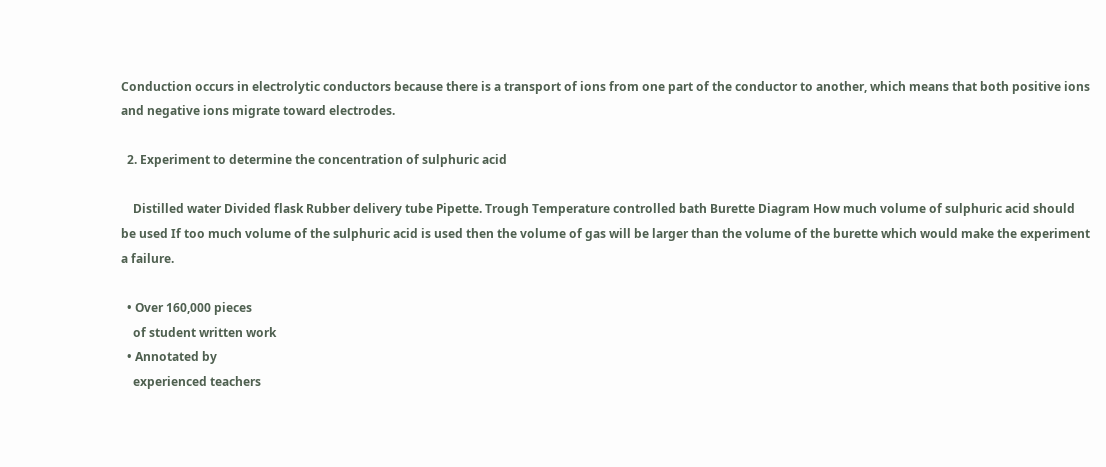Conduction occurs in electrolytic conductors because there is a transport of ions from one part of the conductor to another, which means that both positive ions and negative ions migrate toward electrodes.

  2. Experiment to determine the concentration of sulphuric acid

    Distilled water Divided flask Rubber delivery tube Pipette. Trough Temperature controlled bath Burette Diagram How much volume of sulphuric acid should be used If too much volume of the sulphuric acid is used then the volume of gas will be larger than the volume of the burette which would make the experiment a failure.

  • Over 160,000 pieces
    of student written work
  • Annotated by
    experienced teachers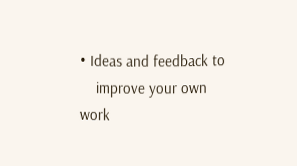• Ideas and feedback to
    improve your own work